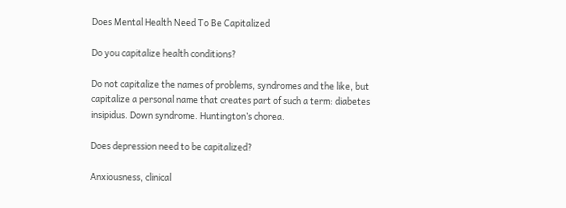Does Mental Health Need To Be Capitalized

Do you capitalize health conditions?

Do not capitalize the names of problems, syndromes and the like, but capitalize a personal name that creates part of such a term: diabetes insipidus. Down syndrome. Huntington’s chorea.

Does depression need to be capitalized?

Anxiousness, clinical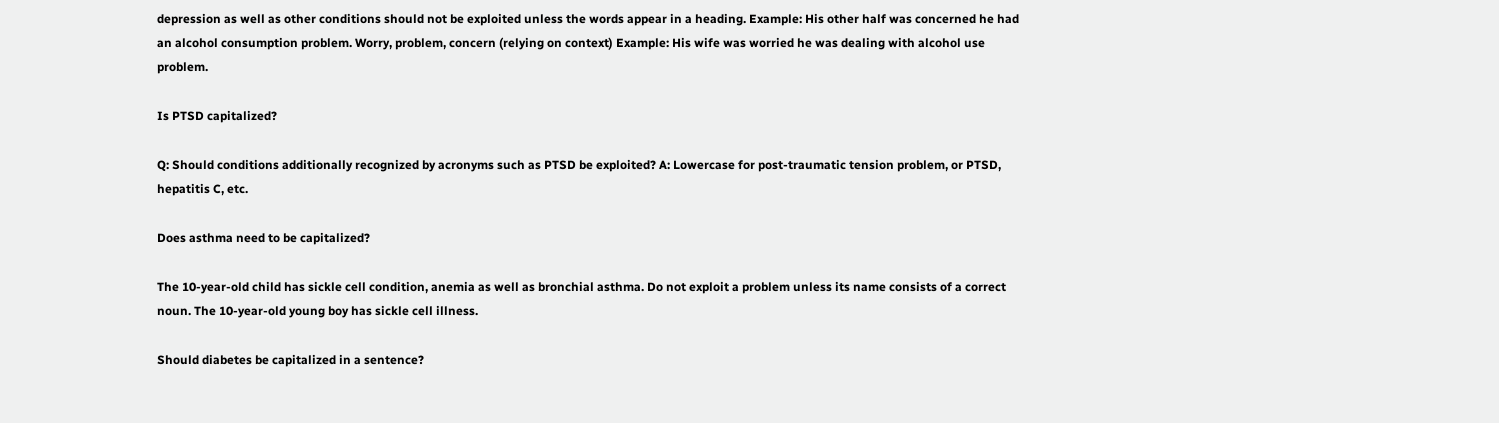depression as well as other conditions should not be exploited unless the words appear in a heading. Example: His other half was concerned he had an alcohol consumption problem. Worry, problem, concern (relying on context) Example: His wife was worried he was dealing with alcohol use problem.

Is PTSD capitalized?

Q: Should conditions additionally recognized by acronyms such as PTSD be exploited? A: Lowercase for post-traumatic tension problem, or PTSD, hepatitis C, etc.

Does asthma need to be capitalized?

The 10-year-old child has sickle cell condition, anemia as well as bronchial asthma. Do not exploit a problem unless its name consists of a correct noun. The 10-year-old young boy has sickle cell illness.

Should diabetes be capitalized in a sentence?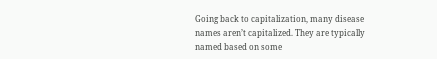Going back to capitalization, many disease names aren’t capitalized. They are typically named based on some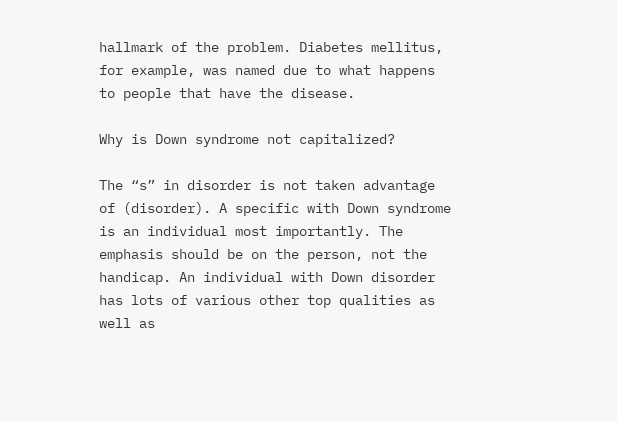hallmark of the problem. Diabetes mellitus, for example, was named due to what happens to people that have the disease.

Why is Down syndrome not capitalized?

The “s” in disorder is not taken advantage of (disorder). A specific with Down syndrome is an individual most importantly. The emphasis should be on the person, not the handicap. An individual with Down disorder has lots of various other top qualities as well as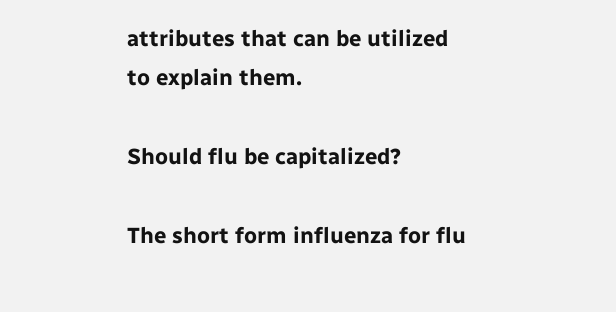attributes that can be utilized to explain them.

Should flu be capitalized?

The short form influenza for flu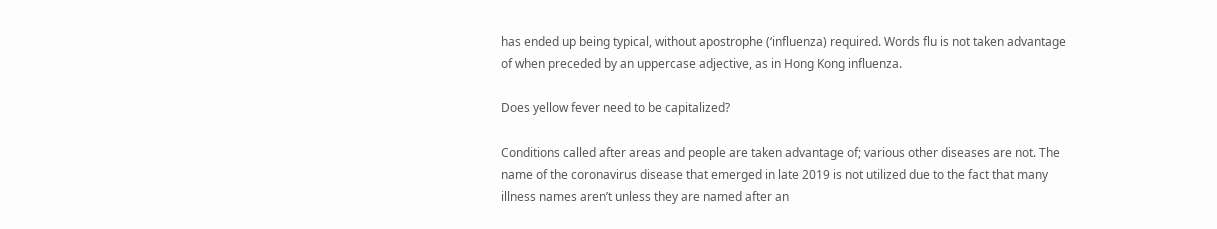has ended up being typical, without apostrophe (‘influenza) required. Words flu is not taken advantage of when preceded by an uppercase adjective, as in Hong Kong influenza.

Does yellow fever need to be capitalized?

Conditions called after areas and people are taken advantage of; various other diseases are not. The name of the coronavirus disease that emerged in late 2019 is not utilized due to the fact that many illness names aren’t unless they are named after an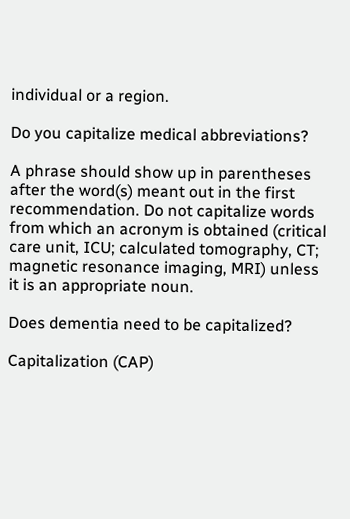individual or a region.

Do you capitalize medical abbreviations?

A phrase should show up in parentheses after the word(s) meant out in the first recommendation. Do not capitalize words from which an acronym is obtained (critical care unit, ICU; calculated tomography, CT; magnetic resonance imaging, MRI) unless it is an appropriate noun.

Does dementia need to be capitalized?

Capitalization (CAP)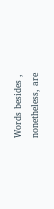Words besides , nonetheless, are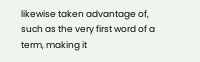likewise taken advantage of, such as the very first word of a term, making it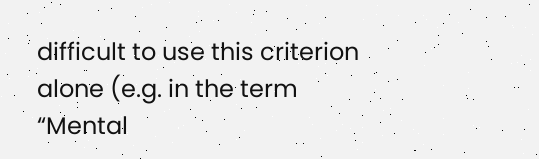difficult to use this criterion alone (e.g. in the term “Mental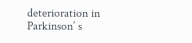deterioration in Parkinson’ s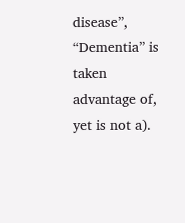disease”, “Dementia” is taken advantage of, yet is not a).